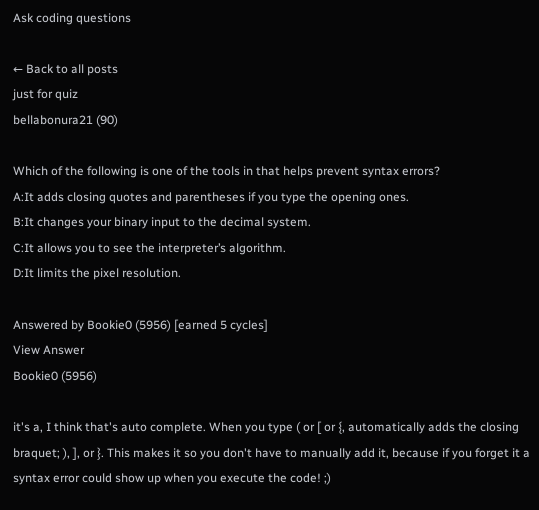Ask coding questions

← Back to all posts
just for quiz
bellabonura21 (90)

Which of the following is one of the tools in that helps prevent syntax errors?
A:It adds closing quotes and parentheses if you type the opening ones.
B:It changes your binary input to the decimal system.
C:It allows you to see the interpreter’s algorithm.
D:It limits the pixel resolution.

Answered by Bookie0 (5956) [earned 5 cycles]
View Answer
Bookie0 (5956)

it's a, I think that's auto complete. When you type ( or [ or {, automatically adds the closing braquet; ), ], or }. This makes it so you don't have to manually add it, because if you forget it a syntax error could show up when you execute the code! ;)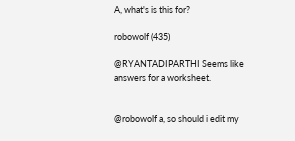A, what's is this for?

robowolf (435)

@RYANTADIPARTHI Seems like answers for a worksheet.


@robowolf a, so should i edit my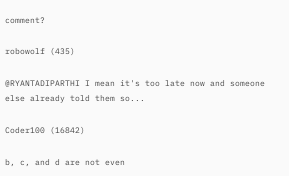comment?

robowolf (435)

@RYANTADIPARTHI I mean it's too late now and someone else already told them so...

Coder100 (16842)

b, c, and d are not even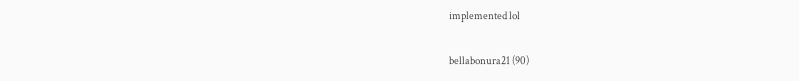implemented lol

bellabonura21 (90)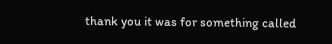thank you it was for something called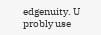edgenuity. U probly use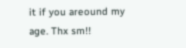it if you areound my age. Thx sm!!